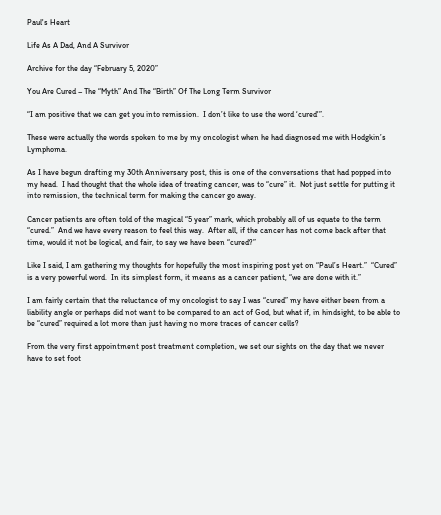Paul's Heart

Life As A Dad, And A Survivor

Archive for the day “February 5, 2020”

You Are Cured – The “Myth” And The “Birth” Of The Long Term Survivor

“I am positive that we can get you into remission.  I don’t like to use the word ‘cured'”.

These were actually the words spoken to me by my oncologist when he had diagnosed me with Hodgkin’s Lymphoma.

As I have begun drafting my 30th Anniversary post, this is one of the conversations that had popped into my head.  I had thought that the whole idea of treating cancer, was to “cure” it.  Not just settle for putting it into remission, the technical term for making the cancer go away.

Cancer patients are often told of the magical “5 year” mark, which probably all of us equate to the term “cured.”  And we have every reason to feel this way.  After all, if the cancer has not come back after that time, would it not be logical, and fair, to say we have been “cured?”

Like I said, I am gathering my thoughts for hopefully the most inspiring post yet on “Paul’s Heart.”  “Cured” is a very powerful word.  In its simplest form, it means as a cancer patient, “we are done with it.”

I am fairly certain that the reluctance of my oncologist to say I was “cured” my have either been from a liability angle or perhaps did not want to be compared to an act of God, but what if, in hindsight, to be able to be “cured” required a lot more than just having no more traces of cancer cells?

From the very first appointment post treatment completion, we set our sights on the day that we never have to set foot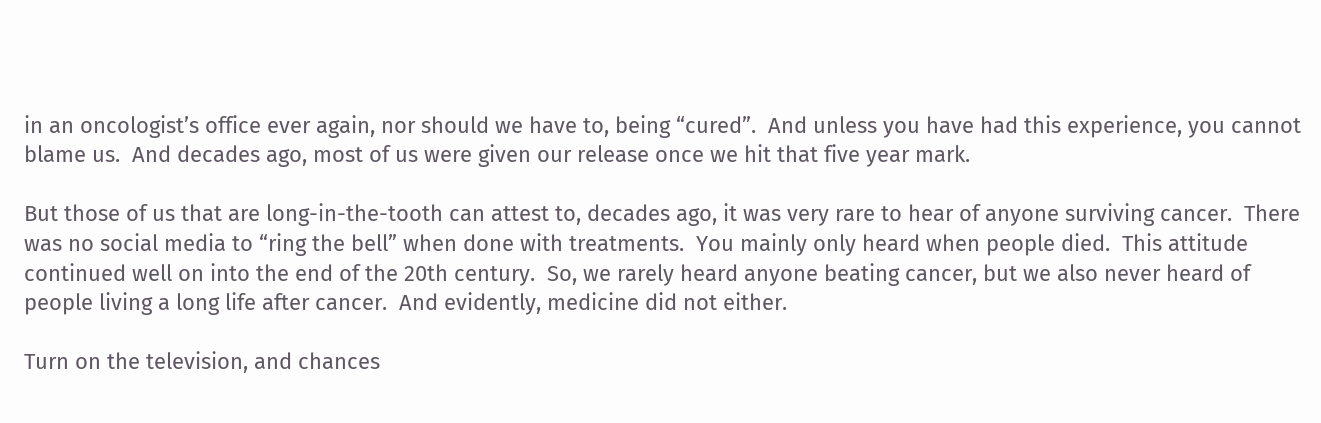in an oncologist’s office ever again, nor should we have to, being “cured”.  And unless you have had this experience, you cannot blame us.  And decades ago, most of us were given our release once we hit that five year mark.

But those of us that are long-in-the-tooth can attest to, decades ago, it was very rare to hear of anyone surviving cancer.  There was no social media to “ring the bell” when done with treatments.  You mainly only heard when people died.  This attitude continued well on into the end of the 20th century.  So, we rarely heard anyone beating cancer, but we also never heard of people living a long life after cancer.  And evidently, medicine did not either.

Turn on the television, and chances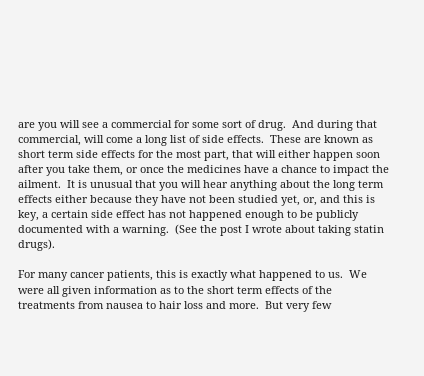are you will see a commercial for some sort of drug.  And during that commercial, will come a long list of side effects.  These are known as short term side effects for the most part, that will either happen soon after you take them, or once the medicines have a chance to impact the ailment.  It is unusual that you will hear anything about the long term effects either because they have not been studied yet, or, and this is key, a certain side effect has not happened enough to be publicly documented with a warning.  (See the post I wrote about taking statin drugs).

For many cancer patients, this is exactly what happened to us.  We were all given information as to the short term effects of the treatments from nausea to hair loss and more.  But very few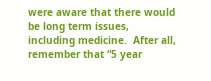were aware that there would be long term issues, including medicine.  After all, remember that “5 year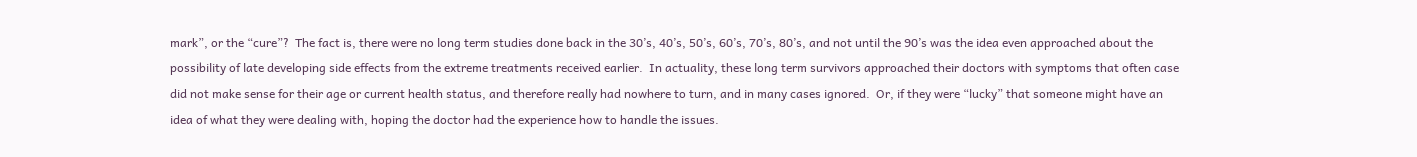mark”, or the “cure”?  The fact is, there were no long term studies done back in the 30’s, 40’s, 50’s, 60’s, 70’s, 80’s, and not until the 90’s was the idea even approached about the possibility of late developing side effects from the extreme treatments received earlier.  In actuality, these long term survivors approached their doctors with symptoms that often case did not make sense for their age or current health status, and therefore really had nowhere to turn, and in many cases ignored.  Or, if they were “lucky” that someone might have an idea of what they were dealing with, hoping the doctor had the experience how to handle the issues.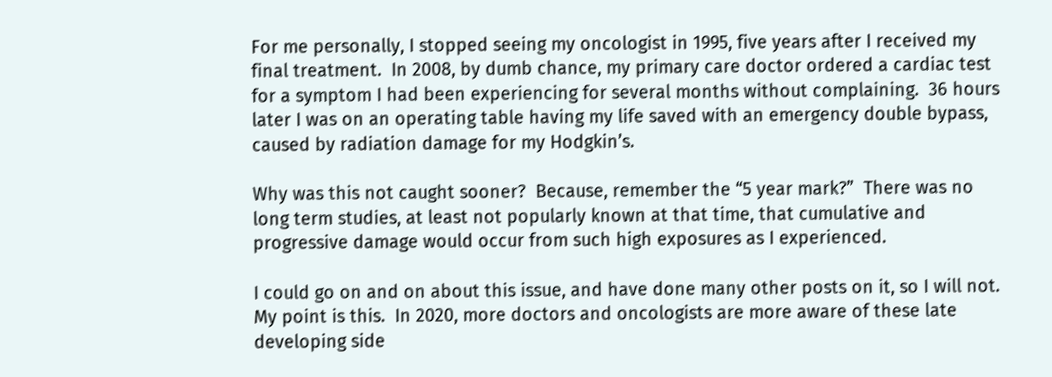For me personally, I stopped seeing my oncologist in 1995, five years after I received my final treatment.  In 2008, by dumb chance, my primary care doctor ordered a cardiac test for a symptom I had been experiencing for several months without complaining.  36 hours later I was on an operating table having my life saved with an emergency double bypass, caused by radiation damage for my Hodgkin’s.

Why was this not caught sooner?  Because, remember the “5 year mark?”  There was no long term studies, at least not popularly known at that time, that cumulative and progressive damage would occur from such high exposures as I experienced.

I could go on and on about this issue, and have done many other posts on it, so I will not.  My point is this.  In 2020, more doctors and oncologists are more aware of these late developing side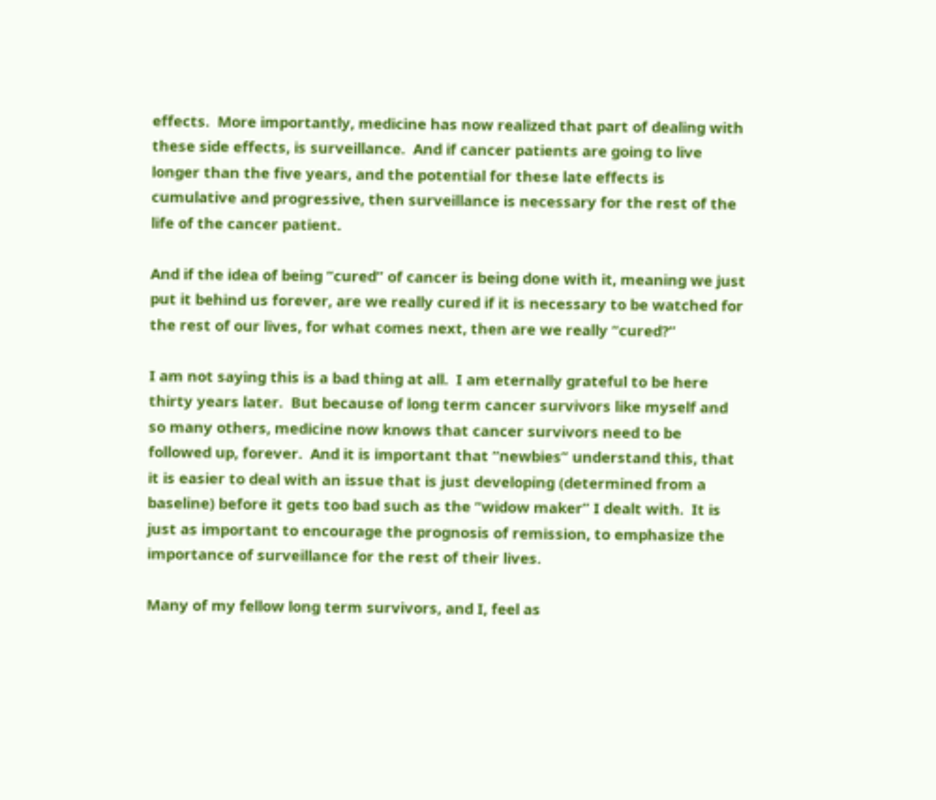effects.  More importantly, medicine has now realized that part of dealing with these side effects, is surveillance.  And if cancer patients are going to live longer than the five years, and the potential for these late effects is cumulative and progressive, then surveillance is necessary for the rest of the life of the cancer patient.

And if the idea of being “cured” of cancer is being done with it, meaning we just put it behind us forever, are we really cured if it is necessary to be watched for the rest of our lives, for what comes next, then are we really “cured?”

I am not saying this is a bad thing at all.  I am eternally grateful to be here thirty years later.  But because of long term cancer survivors like myself and so many others, medicine now knows that cancer survivors need to be followed up, forever.  And it is important that “newbies” understand this, that it is easier to deal with an issue that is just developing (determined from a baseline) before it gets too bad such as the “widow maker” I dealt with.  It is just as important to encourage the prognosis of remission, to emphasize the importance of surveillance for the rest of their lives.

Many of my fellow long term survivors, and I, feel as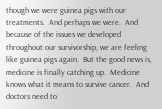though we were guinea pigs with our treatments.  And perhaps we were.  And because of the issues we developed throughout our survivorship, we are feeling like guinea pigs again.  But the good news is, medicine is finally catching up.  Medicine knows what it means to survive cancer.  And doctors need to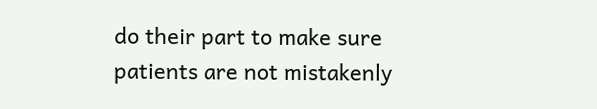do their part to make sure patients are not mistakenly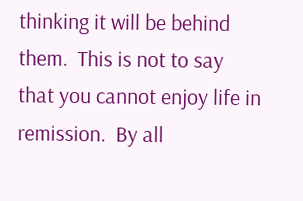thinking it will be behind them.  This is not to say that you cannot enjoy life in remission.  By all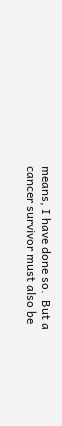means, I have done so.  But a cancer survivor must also be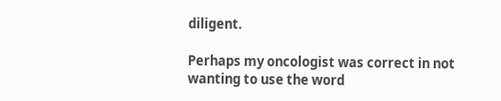diligent.

Perhaps my oncologist was correct in not wanting to use the word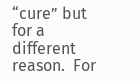“cure” but for a different reason.  For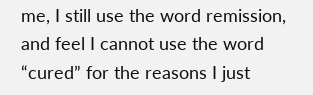me, I still use the word remission, and feel I cannot use the word “cured” for the reasons I just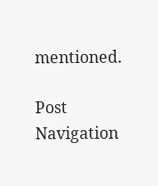mentioned.

Post Navigation